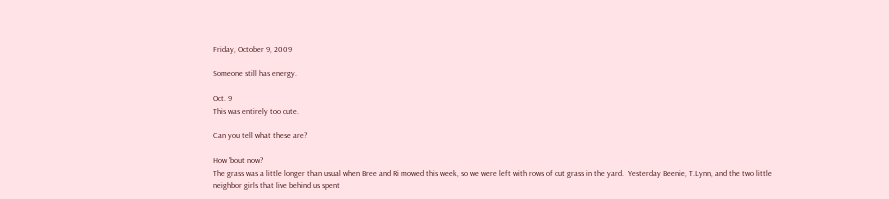Friday, October 9, 2009

Someone still has energy.

Oct. 9
This was entirely too cute.

Can you tell what these are?

How 'bout now?
The grass was a little longer than usual when Bree and Ri mowed this week, so we were left with rows of cut grass in the yard.  Yesterday Beenie, T.Lynn, and the two little neighbor girls that live behind us spent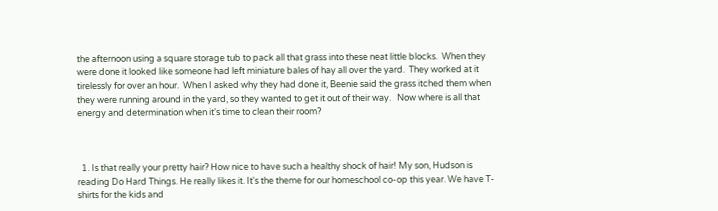the afternoon using a square storage tub to pack all that grass into these neat little blocks.  When they were done it looked like someone had left miniature bales of hay all over the yard.  They worked at it tirelessly for over an hour.  When I asked why they had done it, Beenie said the grass itched them when they were running around in the yard, so they wanted to get it out of their way.   Now where is all that energy and determination when it's time to clean their room?



  1. Is that really your pretty hair? How nice to have such a healthy shock of hair! My son, Hudson is reading Do Hard Things. He really likes it. It's the theme for our homeschool co-op this year. We have T-shirts for the kids and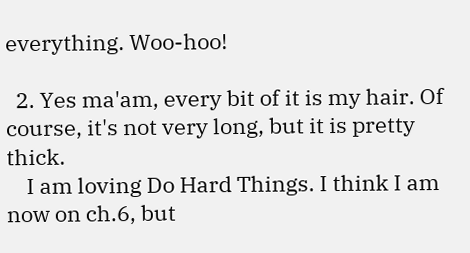everything. Woo-hoo!

  2. Yes ma'am, every bit of it is my hair. Of course, it's not very long, but it is pretty thick.
    I am loving Do Hard Things. I think I am now on ch.6, but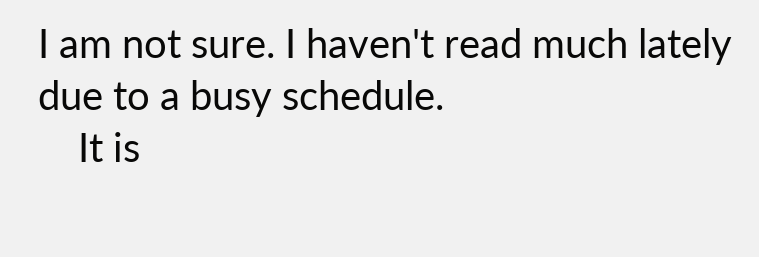I am not sure. I haven't read much lately due to a busy schedule.
    It is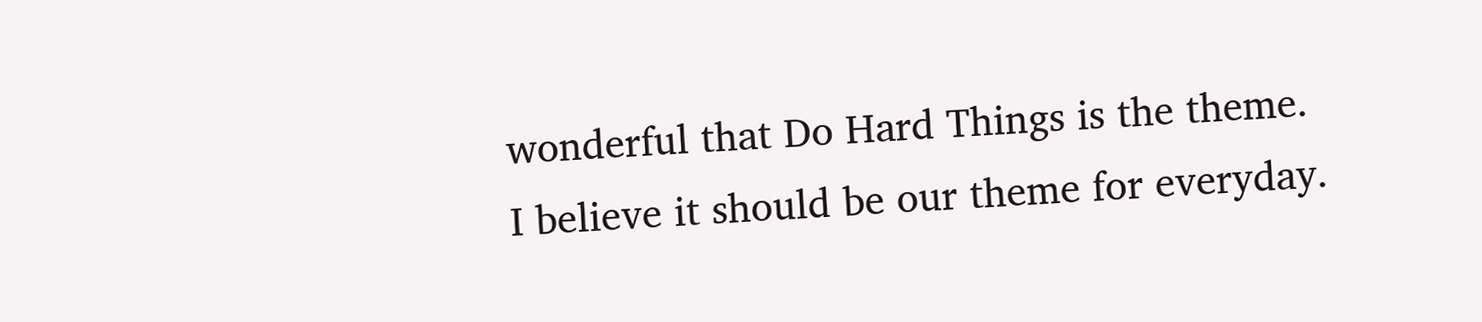wonderful that Do Hard Things is the theme. I believe it should be our theme for everyday.